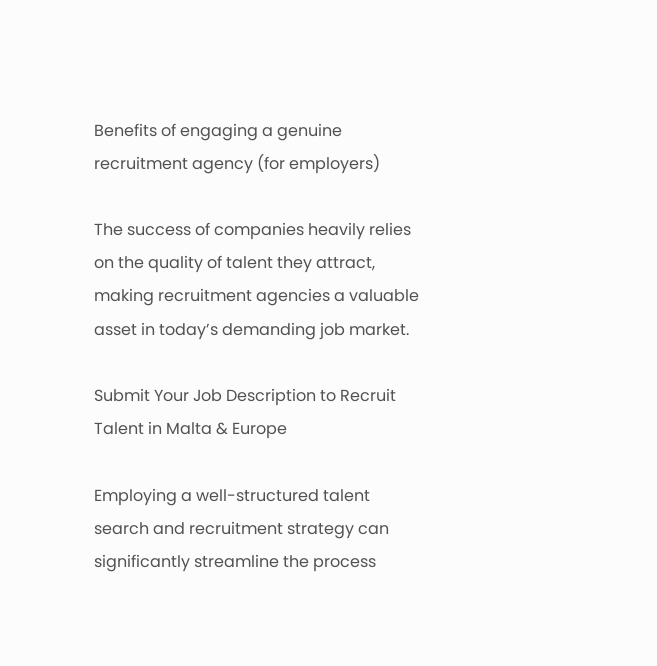Benefits of engaging a genuine recruitment agency (for employers)

The success of companies heavily relies on the quality of talent they attract, making recruitment agencies a valuable asset in today’s demanding job market.

Submit Your Job Description to Recruit Talent in Malta & Europe

Employing a well-structured talent search and recruitment strategy can significantly streamline the process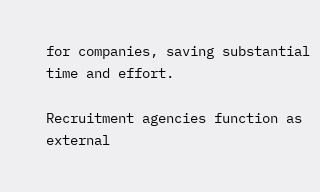for companies, saving substantial time and effort.

Recruitment agencies function as external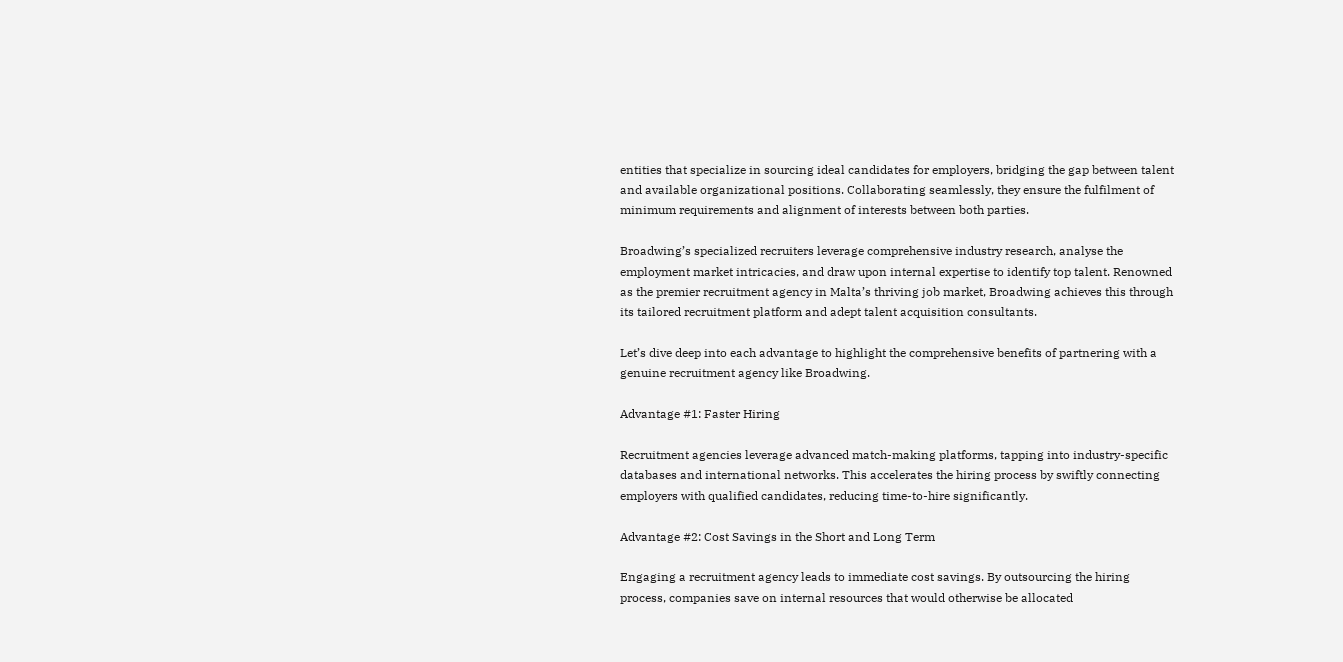entities that specialize in sourcing ideal candidates for employers, bridging the gap between talent and available organizational positions. Collaborating seamlessly, they ensure the fulfilment of minimum requirements and alignment of interests between both parties.

Broadwing’s specialized recruiters leverage comprehensive industry research, analyse the employment market intricacies, and draw upon internal expertise to identify top talent. Renowned as the premier recruitment agency in Malta’s thriving job market, Broadwing achieves this through its tailored recruitment platform and adept talent acquisition consultants.

Let’s dive deep into each advantage to highlight the comprehensive benefits of partnering with a genuine recruitment agency like Broadwing.

Advantage #1: Faster Hiring

Recruitment agencies leverage advanced match-making platforms, tapping into industry-specific databases and international networks. This accelerates the hiring process by swiftly connecting employers with qualified candidates, reducing time-to-hire significantly.

Advantage #2: Cost Savings in the Short and Long Term

Engaging a recruitment agency leads to immediate cost savings. By outsourcing the hiring process, companies save on internal resources that would otherwise be allocated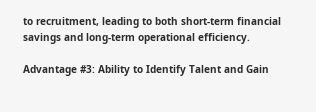to recruitment, leading to both short-term financial savings and long-term operational efficiency.

Advantage #3: Ability to Identify Talent and Gain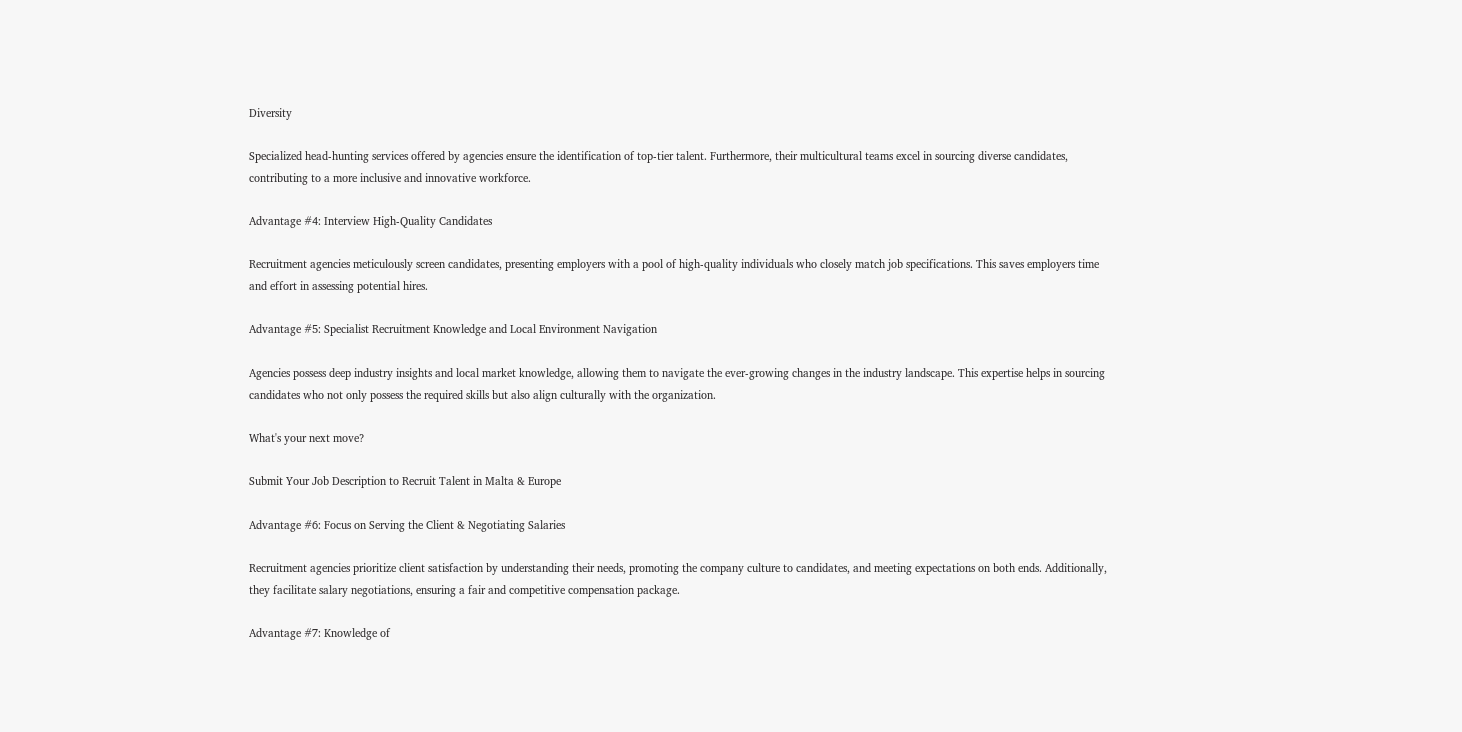Diversity

Specialized head-hunting services offered by agencies ensure the identification of top-tier talent. Furthermore, their multicultural teams excel in sourcing diverse candidates, contributing to a more inclusive and innovative workforce.

Advantage #4: Interview High-Quality Candidates

Recruitment agencies meticulously screen candidates, presenting employers with a pool of high-quality individuals who closely match job specifications. This saves employers time and effort in assessing potential hires.

Advantage #5: Specialist Recruitment Knowledge and Local Environment Navigation

Agencies possess deep industry insights and local market knowledge, allowing them to navigate the ever-growing changes in the industry landscape. This expertise helps in sourcing candidates who not only possess the required skills but also align culturally with the organization.

What's your next move?

Submit Your Job Description to Recruit Talent in Malta & Europe

Advantage #6: Focus on Serving the Client & Negotiating Salaries

Recruitment agencies prioritize client satisfaction by understanding their needs, promoting the company culture to candidates, and meeting expectations on both ends. Additionally, they facilitate salary negotiations, ensuring a fair and competitive compensation package.

Advantage #7: Knowledge of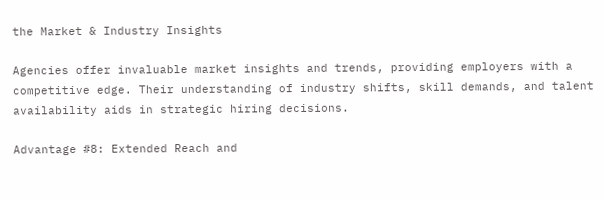the Market & Industry Insights

Agencies offer invaluable market insights and trends, providing employers with a competitive edge. Their understanding of industry shifts, skill demands, and talent availability aids in strategic hiring decisions.

Advantage #8: Extended Reach and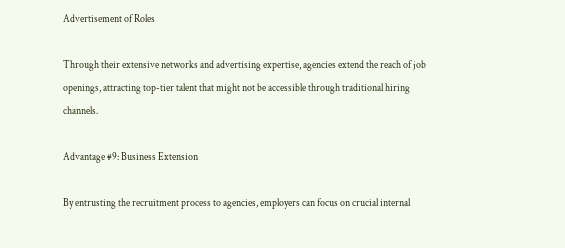Advertisement of Roles

Through their extensive networks and advertising expertise, agencies extend the reach of job openings, attracting top-tier talent that might not be accessible through traditional hiring channels.

Advantage #9: Business Extension

By entrusting the recruitment process to agencies, employers can focus on crucial internal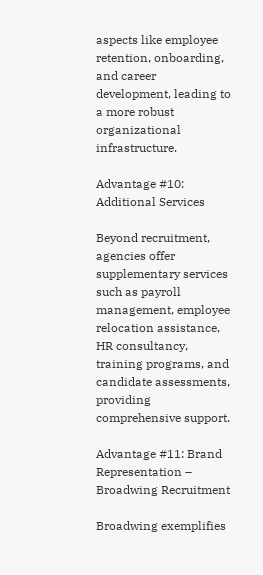aspects like employee retention, onboarding, and career development, leading to a more robust organizational infrastructure.

Advantage #10: Additional Services

Beyond recruitment, agencies offer supplementary services such as payroll management, employee relocation assistance, HR consultancy, training programs, and candidate assessments, providing comprehensive support.

Advantage #11: Brand Representation – Broadwing Recruitment

Broadwing exemplifies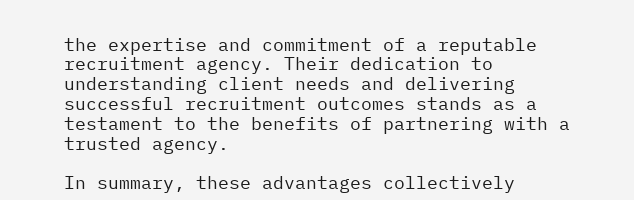the expertise and commitment of a reputable recruitment agency. Their dedication to understanding client needs and delivering successful recruitment outcomes stands as a testament to the benefits of partnering with a trusted agency.

In summary, these advantages collectively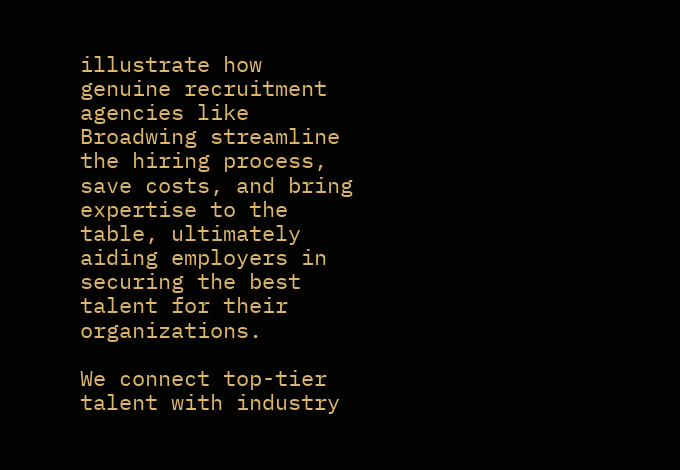illustrate how genuine recruitment agencies like Broadwing streamline the hiring process, save costs, and bring expertise to the table, ultimately aiding employers in securing the best talent for their organizations.

We connect top-tier talent with industry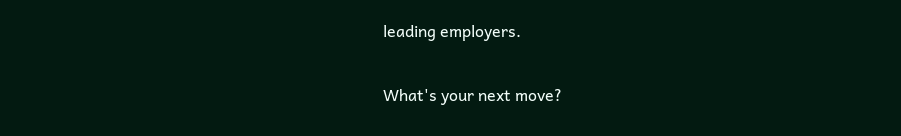leading employers.

What's your next move?